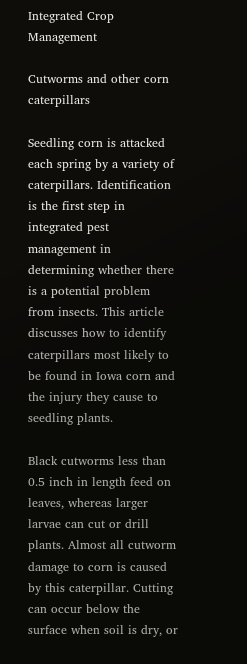Integrated Crop Management

Cutworms and other corn caterpillars

Seedling corn is attacked each spring by a variety of caterpillars. Identification is the first step in integrated pest management in determining whether there is a potential problem from insects. This article discusses how to identify caterpillars most likely to be found in Iowa corn and the injury they cause to seedling plants.

Black cutworms less than 0.5 inch in length feed on leaves, whereas larger larvae can cut or drill plants. Almost all cutworm damage to corn is caused by this caterpillar. Cutting can occur below the surface when soil is dry, or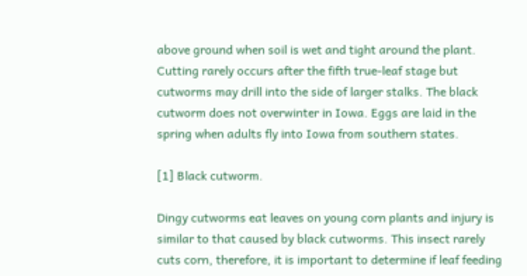above ground when soil is wet and tight around the plant. Cutting rarely occurs after the fifth true-leaf stage but cutworms may drill into the side of larger stalks. The black cutworm does not overwinter in Iowa. Eggs are laid in the spring when adults fly into Iowa from southern states.

[1] Black cutworm.

Dingy cutworms eat leaves on young corn plants and injury is similar to that caused by black cutworms. This insect rarely cuts corn, therefore, it is important to determine if leaf feeding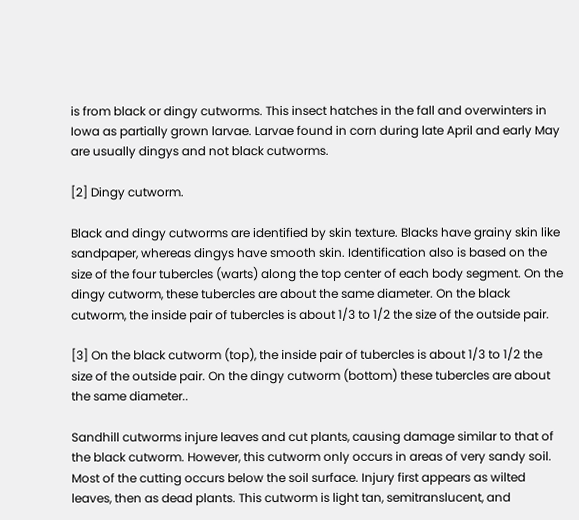is from black or dingy cutworms. This insect hatches in the fall and overwinters in Iowa as partially grown larvae. Larvae found in corn during late April and early May are usually dingys and not black cutworms.

[2] Dingy cutworm.

Black and dingy cutworms are identified by skin texture. Blacks have grainy skin like sandpaper, whereas dingys have smooth skin. Identification also is based on the size of the four tubercles (warts) along the top center of each body segment. On the dingy cutworm, these tubercles are about the same diameter. On the black cutworm, the inside pair of tubercles is about 1/3 to 1/2 the size of the outside pair.

[3] On the black cutworm (top), the inside pair of tubercles is about 1/3 to 1/2 the size of the outside pair. On the dingy cutworm (bottom) these tubercles are about the same diameter..

Sandhill cutworms injure leaves and cut plants, causing damage similar to that of the black cutworm. However, this cutworm only occurs in areas of very sandy soil. Most of the cutting occurs below the soil surface. Injury first appears as wilted leaves, then as dead plants. This cutworm is light tan, semitranslucent, and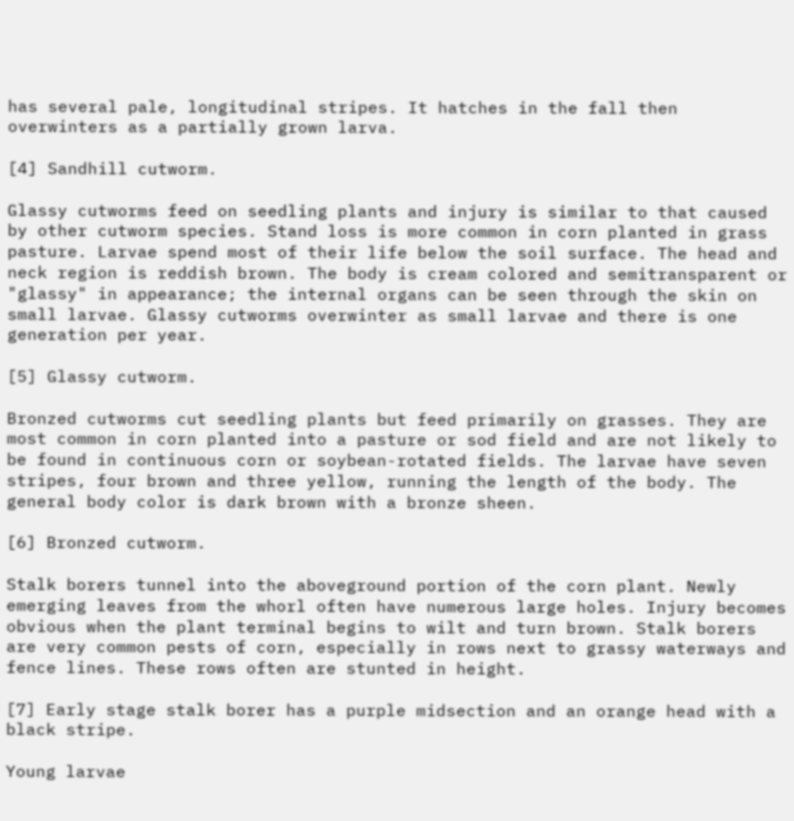has several pale, longitudinal stripes. It hatches in the fall then overwinters as a partially grown larva.

[4] Sandhill cutworm.

Glassy cutworms feed on seedling plants and injury is similar to that caused by other cutworm species. Stand loss is more common in corn planted in grass pasture. Larvae spend most of their life below the soil surface. The head and neck region is reddish brown. The body is cream colored and semitransparent or "glassy" in appearance; the internal organs can be seen through the skin on small larvae. Glassy cutworms overwinter as small larvae and there is one generation per year.

[5] Glassy cutworm.

Bronzed cutworms cut seedling plants but feed primarily on grasses. They are most common in corn planted into a pasture or sod field and are not likely to be found in continuous corn or soybean-rotated fields. The larvae have seven stripes, four brown and three yellow, running the length of the body. The general body color is dark brown with a bronze sheen.

[6] Bronzed cutworm.

Stalk borers tunnel into the aboveground portion of the corn plant. Newly emerging leaves from the whorl often have numerous large holes. Injury becomes obvious when the plant terminal begins to wilt and turn brown. Stalk borers are very common pests of corn, especially in rows next to grassy waterways and fence lines. These rows often are stunted in height.

[7] Early stage stalk borer has a purple midsection and an orange head with a black stripe.

Young larvae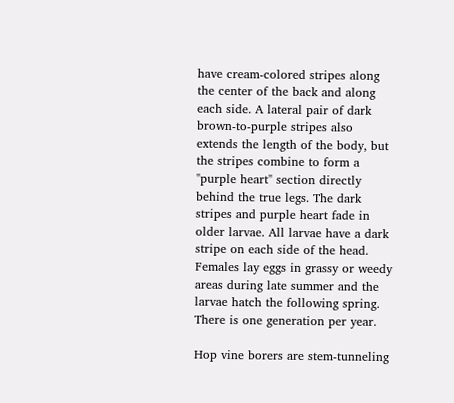have cream-colored stripes along the center of the back and along each side. A lateral pair of dark brown-to-purple stripes also extends the length of the body, but the stripes combine to form a "purple heart" section directly behind the true legs. The dark stripes and purple heart fade in older larvae. All larvae have a dark stripe on each side of the head. Females lay eggs in grassy or weedy areas during late summer and the larvae hatch the following spring. There is one generation per year.

Hop vine borers are stem-tunneling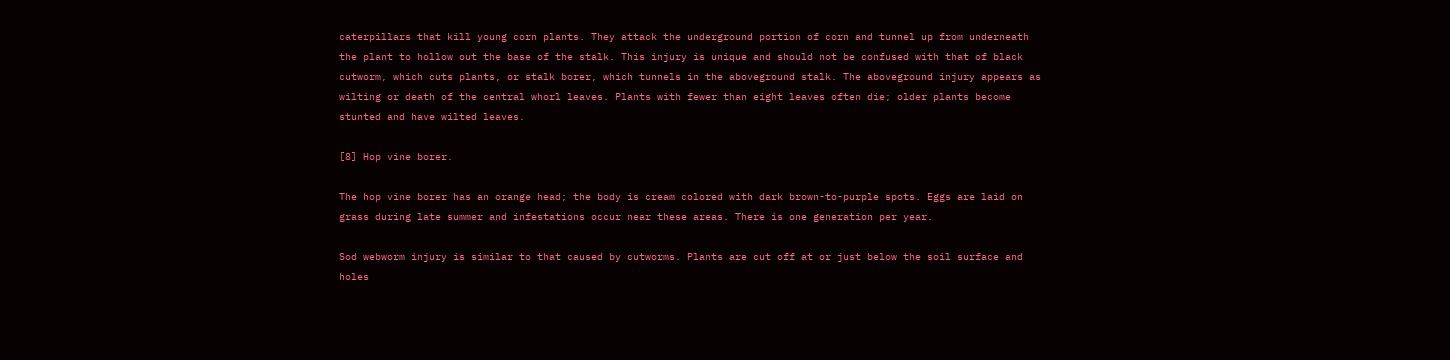caterpillars that kill young corn plants. They attack the underground portion of corn and tunnel up from underneath the plant to hollow out the base of the stalk. This injury is unique and should not be confused with that of black cutworm, which cuts plants, or stalk borer, which tunnels in the aboveground stalk. The aboveground injury appears as wilting or death of the central whorl leaves. Plants with fewer than eight leaves often die; older plants become stunted and have wilted leaves.

[8] Hop vine borer.

The hop vine borer has an orange head; the body is cream colored with dark brown-to-purple spots. Eggs are laid on grass during late summer and infestations occur near these areas. There is one generation per year.

Sod webworm injury is similar to that caused by cutworms. Plants are cut off at or just below the soil surface and holes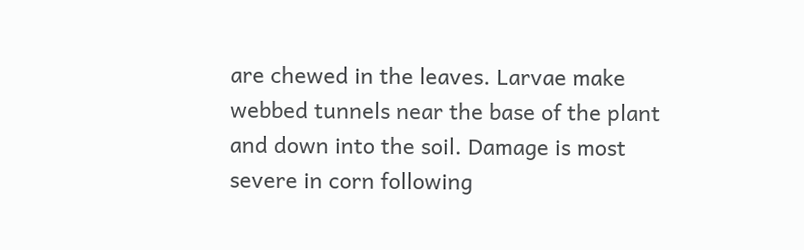are chewed in the leaves. Larvae make webbed tunnels near the base of the plant and down into the soil. Damage is most severe in corn following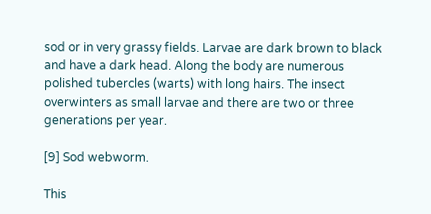sod or in very grassy fields. Larvae are dark brown to black and have a dark head. Along the body are numerous polished tubercles (warts) with long hairs. The insect overwinters as small larvae and there are two or three generations per year.

[9] Sod webworm.

This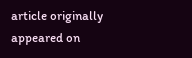article originally appeared on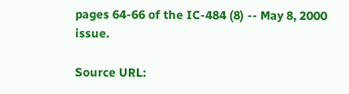pages 64-66 of the IC-484 (8) -- May 8, 2000 issue.

Source URL: